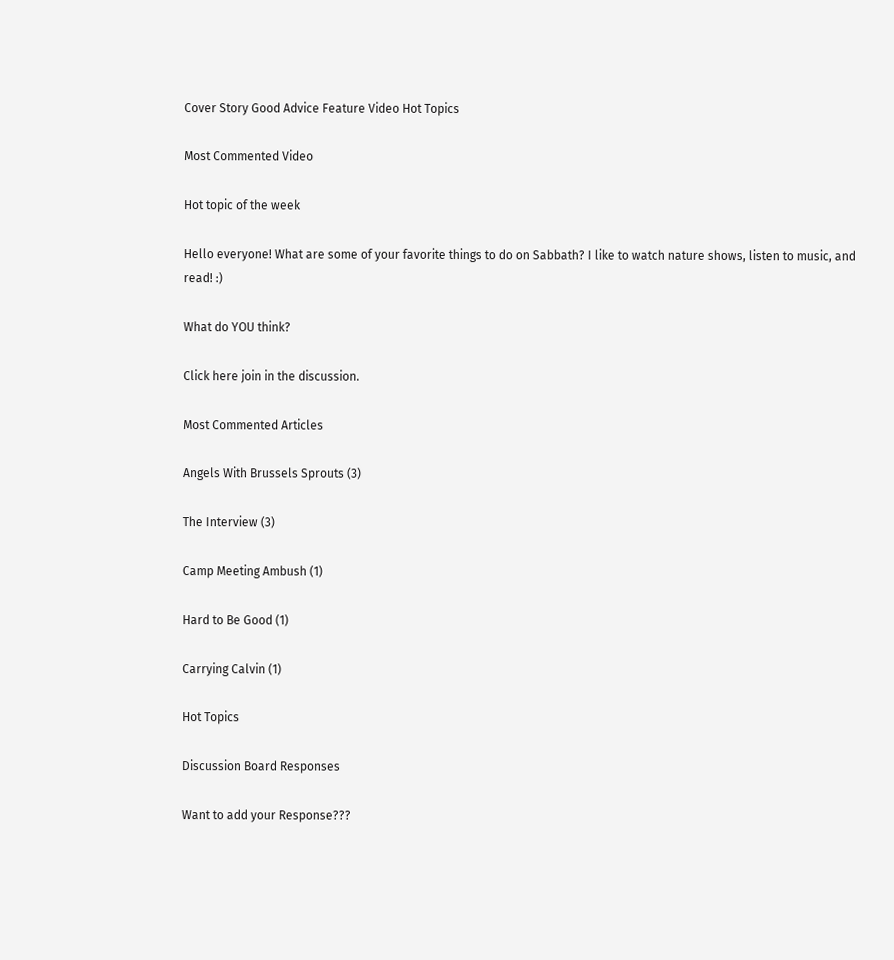Cover Story Good Advice Feature Video Hot Topics

Most Commented Video

Hot topic of the week

Hello everyone! What are some of your favorite things to do on Sabbath? I like to watch nature shows, listen to music, and read! :)

What do YOU think?

Click here join in the discussion.

Most Commented Articles

Angels With Brussels Sprouts (3)

The Interview (3)

Camp Meeting Ambush (1)

Hard to Be Good (1)

Carrying Calvin (1)

Hot Topics

Discussion Board Responses

Want to add your Response???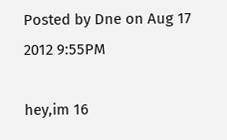Posted by Dne on Aug 17 2012 9:55PM

hey,im 16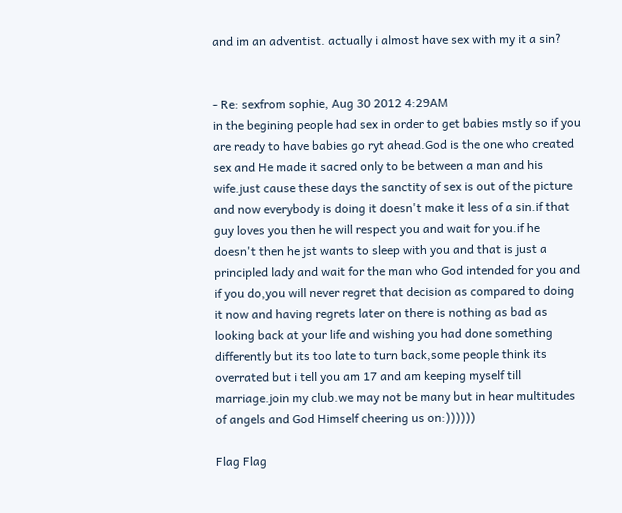and im an adventist. actually i almost have sex with my it a sin?


- Re: sexfrom sophie, Aug 30 2012 4:29AM
in the begining people had sex in order to get babies mstly so if you are ready to have babies go ryt ahead.God is the one who created sex and He made it sacred only to be between a man and his wife.just cause these days the sanctity of sex is out of the picture and now everybody is doing it doesn't make it less of a sin.if that guy loves you then he will respect you and wait for you.if he doesn't then he jst wants to sleep with you and that is just a principled lady and wait for the man who God intended for you and if you do,you will never regret that decision as compared to doing it now and having regrets later on there is nothing as bad as looking back at your life and wishing you had done something differently but its too late to turn back,some people think its overrated but i tell you am 17 and am keeping myself till marriage.join my club.we may not be many but in hear multitudes of angels and God Himself cheering us on:))))))

Flag Flag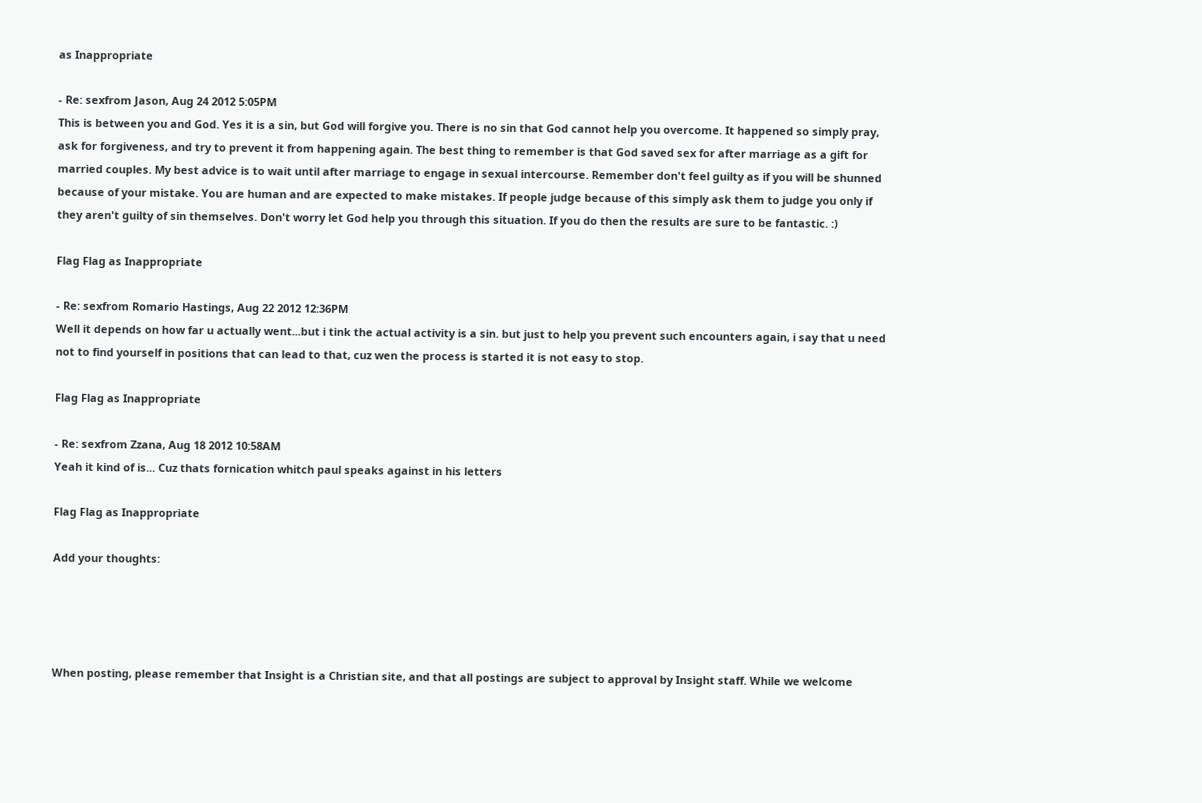as Inappropriate

- Re: sexfrom Jason, Aug 24 2012 5:05PM
This is between you and God. Yes it is a sin, but God will forgive you. There is no sin that God cannot help you overcome. It happened so simply pray, ask for forgiveness, and try to prevent it from happening again. The best thing to remember is that God saved sex for after marriage as a gift for married couples. My best advice is to wait until after marriage to engage in sexual intercourse. Remember don't feel guilty as if you will be shunned because of your mistake. You are human and are expected to make mistakes. If people judge because of this simply ask them to judge you only if they aren't guilty of sin themselves. Don't worry let God help you through this situation. If you do then the results are sure to be fantastic. :)

Flag Flag as Inappropriate

- Re: sexfrom Romario Hastings, Aug 22 2012 12:36PM
Well it depends on how far u actually went...but i tink the actual activity is a sin. but just to help you prevent such encounters again, i say that u need not to find yourself in positions that can lead to that, cuz wen the process is started it is not easy to stop.

Flag Flag as Inappropriate

- Re: sexfrom Zzana, Aug 18 2012 10:58AM
Yeah it kind of is... Cuz thats fornication whitch paul speaks against in his letters

Flag Flag as Inappropriate

Add your thoughts:




When posting, please remember that Insight is a Christian site, and that all postings are subject to approval by Insight staff. While we welcome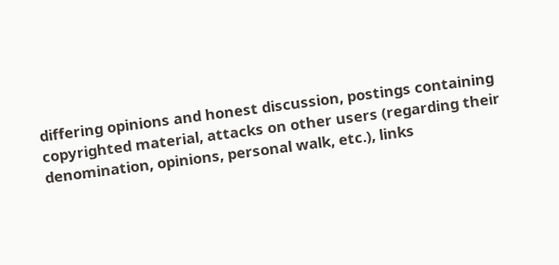differing opinions and honest discussion, postings containing copyrighted material, attacks on other users (regarding their denomination, opinions, personal walk, etc.), links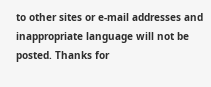to other sites or e-mail addresses and inappropriate language will not be posted. Thanks for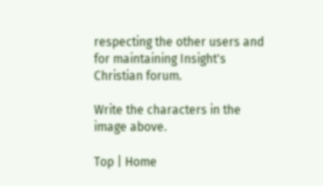respecting the other users and for maintaining Insight's Christian forum.

Write the characters in the image above.

Top | Home